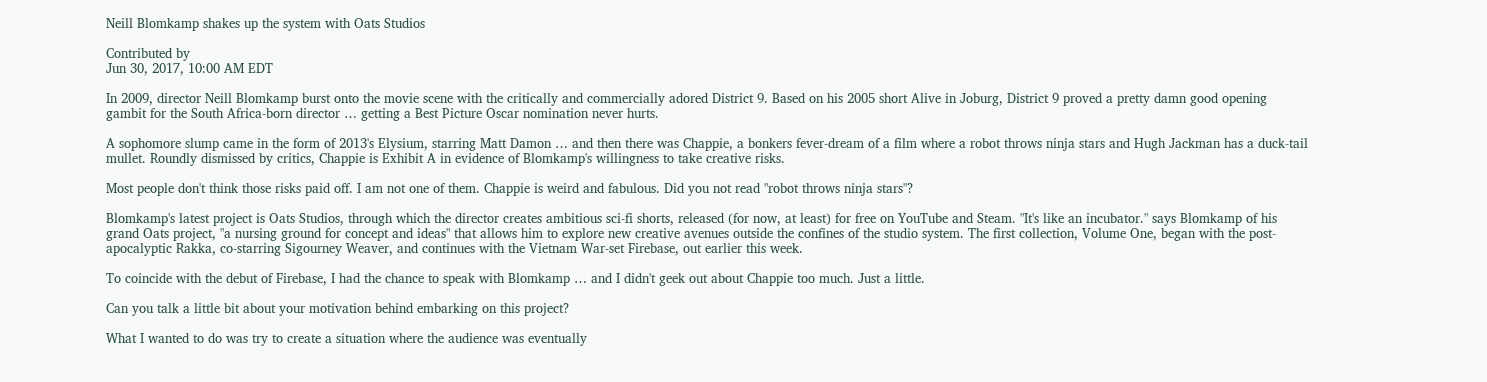Neill Blomkamp shakes up the system with Oats Studios

Contributed by
Jun 30, 2017, 10:00 AM EDT

In 2009, director Neill Blomkamp burst onto the movie scene with the critically and commercially adored District 9. Based on his 2005 short Alive in Joburg, District 9 proved a pretty damn good opening gambit for the South Africa-born director … getting a Best Picture Oscar nomination never hurts.

A sophomore slump came in the form of 2013's Elysium, starring Matt Damon … and then there was Chappie, a bonkers fever-dream of a film where a robot throws ninja stars and Hugh Jackman has a duck-tail mullet. Roundly dismissed by critics, Chappie is Exhibit A in evidence of Blomkamp's willingness to take creative risks.

Most people don't think those risks paid off. I am not one of them. Chappie is weird and fabulous. Did you not read "robot throws ninja stars"?

Blomkamp's latest project is Oats Studios, through which the director creates ambitious sci-fi shorts, released (for now, at least) for free on YouTube and Steam. "It's like an incubator." says Blomkamp of his grand Oats project, "a nursing ground for concept and ideas" that allows him to explore new creative avenues outside the confines of the studio system. The first collection, Volume One, began with the post-apocalyptic Rakka, co-starring Sigourney Weaver, and continues with the Vietnam War-set Firebase, out earlier this week.

To coincide with the debut of Firebase, I had the chance to speak with Blomkamp … and I didn't geek out about Chappie too much. Just a little.

Can you talk a little bit about your motivation behind embarking on this project?

What I wanted to do was try to create a situation where the audience was eventually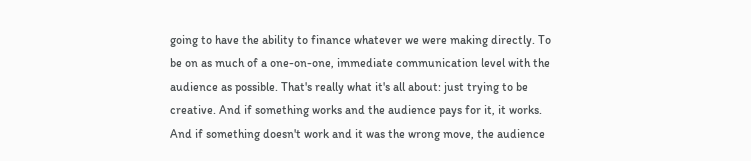going to have the ability to finance whatever we were making directly. To be on as much of a one-on-one, immediate communication level with the audience as possible. That's really what it's all about: just trying to be creative. And if something works and the audience pays for it, it works. And if something doesn't work and it was the wrong move, the audience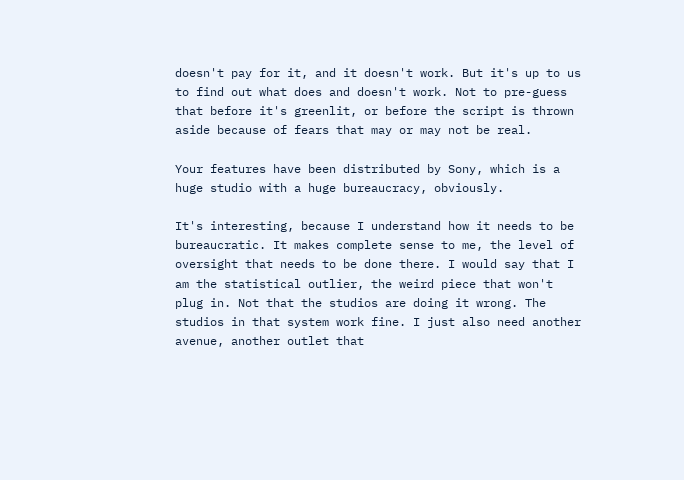doesn't pay for it, and it doesn't work. But it's up to us to find out what does and doesn't work. Not to pre-guess that before it's greenlit, or before the script is thrown aside because of fears that may or may not be real.

Your features have been distributed by Sony, which is a huge studio with a huge bureaucracy, obviously.

It's interesting, because I understand how it needs to be bureaucratic. It makes complete sense to me, the level of oversight that needs to be done there. I would say that I am the statistical outlier, the weird piece that won't plug in. Not that the studios are doing it wrong. The studios in that system work fine. I just also need another avenue, another outlet that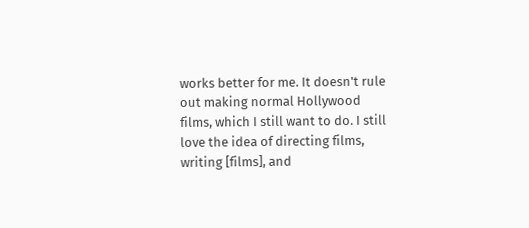works better for me. It doesn't rule out making normal Hollywood films, which I still want to do. I still love the idea of directing films, writing [films], and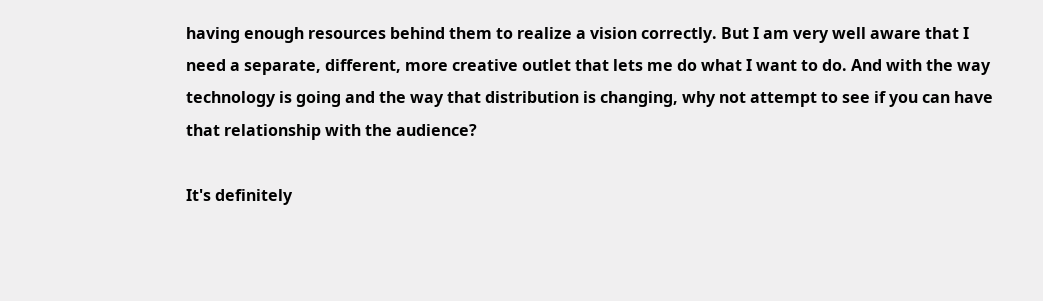having enough resources behind them to realize a vision correctly. But I am very well aware that I need a separate, different, more creative outlet that lets me do what I want to do. And with the way technology is going and the way that distribution is changing, why not attempt to see if you can have that relationship with the audience?

It's definitely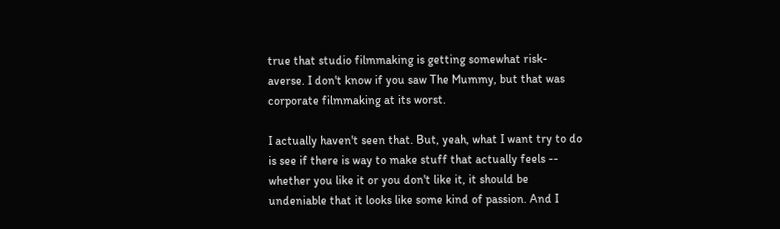true that studio filmmaking is getting somewhat risk-averse. I don't know if you saw The Mummy, but that was corporate filmmaking at its worst.

I actually haven't seen that. But, yeah, what I want try to do is see if there is way to make stuff that actually feels -- whether you like it or you don't like it, it should be undeniable that it looks like some kind of passion. And I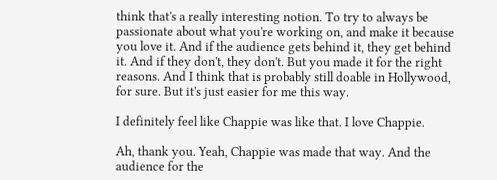think that's a really interesting notion. To try to always be passionate about what you're working on, and make it because you love it. And if the audience gets behind it, they get behind it. And if they don't, they don't. But you made it for the right reasons. And I think that is probably still doable in Hollywood, for sure. But it's just easier for me this way.

I definitely feel like Chappie was like that. I love Chappie.

Ah, thank you. Yeah, Chappie was made that way. And the audience for the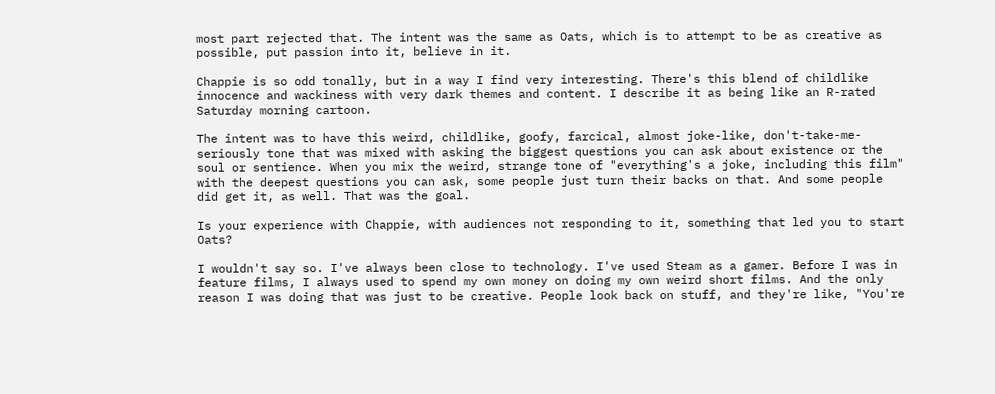most part rejected that. The intent was the same as Oats, which is to attempt to be as creative as possible, put passion into it, believe in it.

Chappie is so odd tonally, but in a way I find very interesting. There's this blend of childlike innocence and wackiness with very dark themes and content. I describe it as being like an R-rated Saturday morning cartoon.

The intent was to have this weird, childlike, goofy, farcical, almost joke-like, don't-take-me-seriously tone that was mixed with asking the biggest questions you can ask about existence or the soul or sentience. When you mix the weird, strange tone of "everything's a joke, including this film" with the deepest questions you can ask, some people just turn their backs on that. And some people did get it, as well. That was the goal.

Is your experience with Chappie, with audiences not responding to it, something that led you to start Oats?

I wouldn't say so. I've always been close to technology. I've used Steam as a gamer. Before I was in feature films, I always used to spend my own money on doing my own weird short films. And the only reason I was doing that was just to be creative. People look back on stuff, and they're like, "You're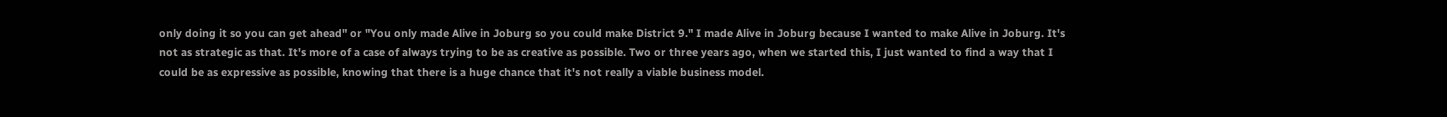only doing it so you can get ahead" or "You only made Alive in Joburg so you could make District 9." I made Alive in Joburg because I wanted to make Alive in Joburg. It's not as strategic as that. It's more of a case of always trying to be as creative as possible. Two or three years ago, when we started this, I just wanted to find a way that I could be as expressive as possible, knowing that there is a huge chance that it's not really a viable business model.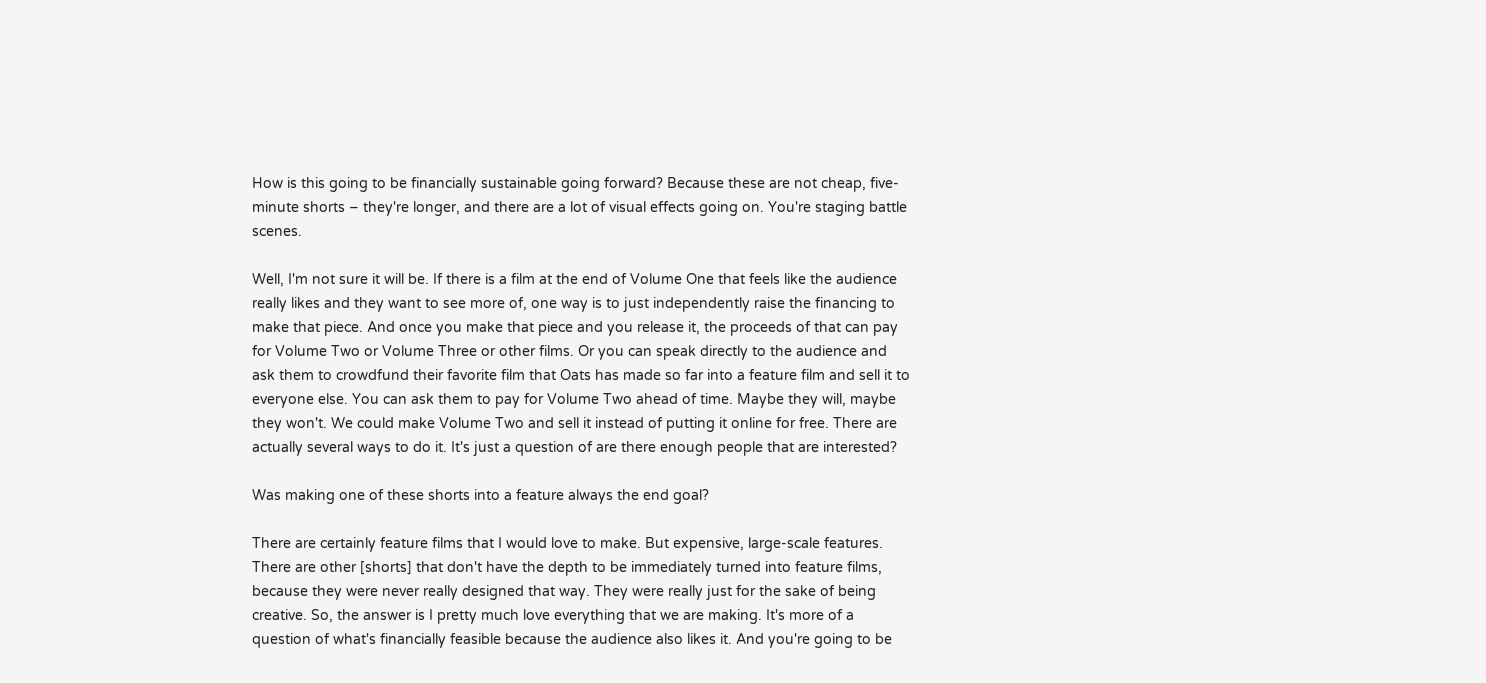How is this going to be financially sustainable going forward? Because these are not cheap, five-minute shorts – they're longer, and there are a lot of visual effects going on. You're staging battle scenes.

Well, I'm not sure it will be. If there is a film at the end of Volume One that feels like the audience really likes and they want to see more of, one way is to just independently raise the financing to make that piece. And once you make that piece and you release it, the proceeds of that can pay for Volume Two or Volume Three or other films. Or you can speak directly to the audience and ask them to crowdfund their favorite film that Oats has made so far into a feature film and sell it to everyone else. You can ask them to pay for Volume Two ahead of time. Maybe they will, maybe they won't. We could make Volume Two and sell it instead of putting it online for free. There are actually several ways to do it. It's just a question of are there enough people that are interested?

Was making one of these shorts into a feature always the end goal?

There are certainly feature films that I would love to make. But expensive, large-scale features. There are other [shorts] that don't have the depth to be immediately turned into feature films, because they were never really designed that way. They were really just for the sake of being creative. So, the answer is I pretty much love everything that we are making. It's more of a question of what's financially feasible because the audience also likes it. And you're going to be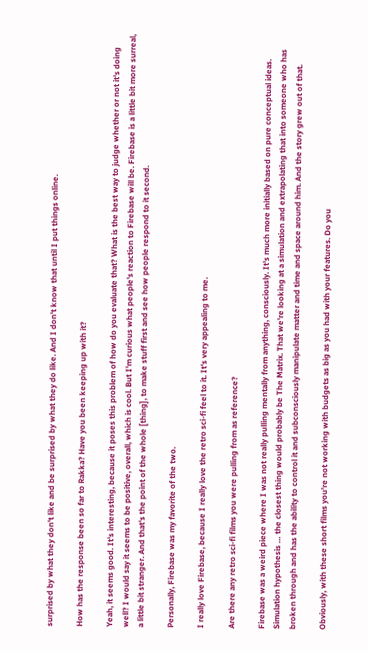surprised by what they don't like and be surprised by what they do like. And I don't know that until I put things online.

How has the response been so far to Rakka? Have you been keeping up with it?

Yeah, it seems good. It's interesting, because it poses this problem of how do you evaluate that? What is the best way to judge whether or not it's doing well? I would say it seems to be positive, overall, which is cool. But I'm curious what people's reaction to Firebase will be. Firebase is a little bit more surreal, a little bit stranger. And that's the point of the whole [thing], to make stuff first and see how people respond to it second.

Personally, Firebase was my favorite of the two.

I really love Firebase, because I really love the retro sci-fi feel to it. It's very appealing to me.

Are there any retro sci-fi films you were pulling from as reference?

Firebase was a weird piece where I was not really pulling mentally from anything, consciously. It's much more initially based on pure conceptual ideas. Simulation hypothesis … the closest thing would probably be The Matrix. That we're looking at a simulation and extrapolating that into someone who has broken through and has the ability to control it and subconsciously manipulate matter and time and space around him. And the story grew out of that.

Obviously, with these short films you're not working with budgets as big as you had with your features. Do you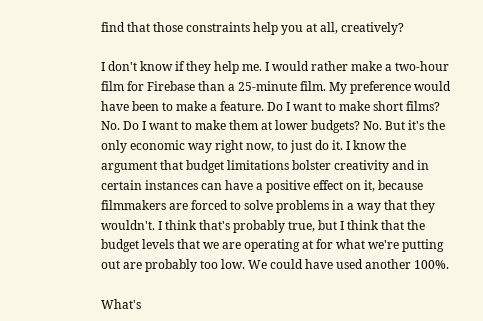find that those constraints help you at all, creatively?

I don't know if they help me. I would rather make a two-hour film for Firebase than a 25-minute film. My preference would have been to make a feature. Do I want to make short films? No. Do I want to make them at lower budgets? No. But it's the only economic way right now, to just do it. I know the argument that budget limitations bolster creativity and in certain instances can have a positive effect on it, because filmmakers are forced to solve problems in a way that they wouldn't. I think that's probably true, but I think that the budget levels that we are operating at for what we're putting out are probably too low. We could have used another 100%.

What's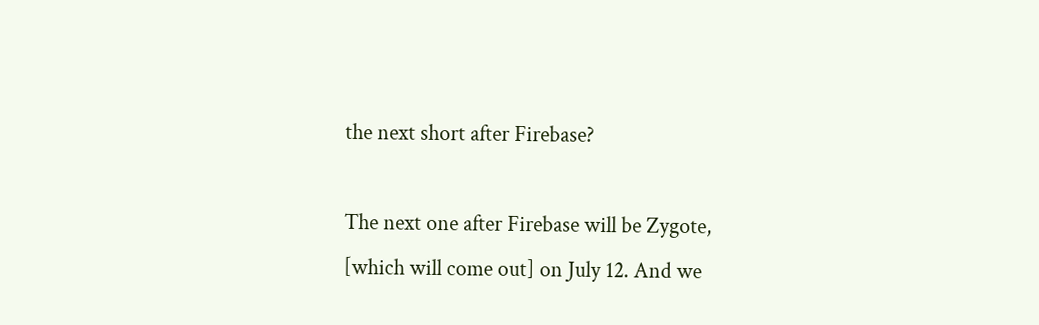the next short after Firebase?

The next one after Firebase will be Zygote, [which will come out] on July 12. And we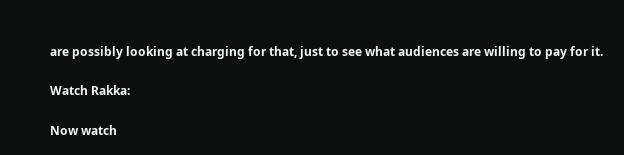are possibly looking at charging for that, just to see what audiences are willing to pay for it.

Watch Rakka:

Now watch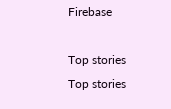Firebase

Top stories
Top stories